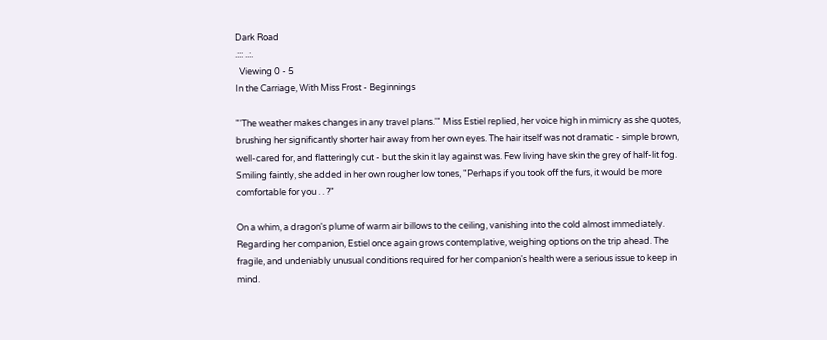Dark Road
.::: ..:.
  Viewing 0 - 5
In the Carriage, With Miss Frost - Beginnings

"'The weather makes changes in any travel plans.'" Miss Estiel replied, her voice high in mimicry as she quotes, brushing her significantly shorter hair away from her own eyes. The hair itself was not dramatic - simple brown, well-cared for, and flatteringly cut - but the skin it lay against was. Few living have skin the grey of half-lit fog. Smiling faintly, she added in her own rougher low tones, "Perhaps if you took off the furs, it would be more comfortable for you . . ?"

On a whim, a dragon's plume of warm air billows to the ceiling, vanishing into the cold almost immediately. Regarding her companion, Estiel once again grows contemplative, weighing options on the trip ahead. The fragile, and undeniably unusual conditions required for her companion's health were a serious issue to keep in mind.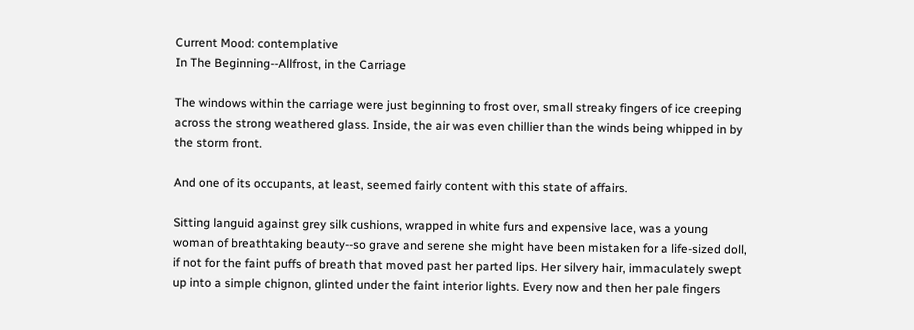Current Mood: contemplative
In The Beginning--Allfrost, in the Carriage

The windows within the carriage were just beginning to frost over, small streaky fingers of ice creeping across the strong weathered glass. Inside, the air was even chillier than the winds being whipped in by the storm front.

And one of its occupants, at least, seemed fairly content with this state of affairs.

Sitting languid against grey silk cushions, wrapped in white furs and expensive lace, was a young woman of breathtaking beauty--so grave and serene she might have been mistaken for a life-sized doll, if not for the faint puffs of breath that moved past her parted lips. Her silvery hair, immaculately swept up into a simple chignon, glinted under the faint interior lights. Every now and then her pale fingers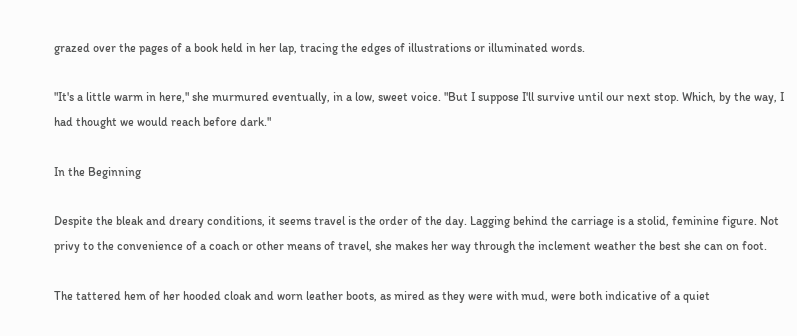grazed over the pages of a book held in her lap, tracing the edges of illustrations or illuminated words.

"It's a little warm in here," she murmured eventually, in a low, sweet voice. "But I suppose I'll survive until our next stop. Which, by the way, I had thought we would reach before dark."

In the Beginning

Despite the bleak and dreary conditions, it seems travel is the order of the day. Lagging behind the carriage is a stolid, feminine figure. Not privy to the convenience of a coach or other means of travel, she makes her way through the inclement weather the best she can on foot.

The tattered hem of her hooded cloak and worn leather boots, as mired as they were with mud, were both indicative of a quiet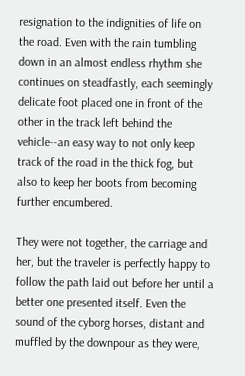resignation to the indignities of life on the road. Even with the rain tumbling down in an almost endless rhythm she continues on steadfastly, each seemingly delicate foot placed one in front of the other in the track left behind the vehicle--an easy way to not only keep track of the road in the thick fog, but also to keep her boots from becoming further encumbered.

They were not together, the carriage and her, but the traveler is perfectly happy to follow the path laid out before her until a better one presented itself. Even the sound of the cyborg horses, distant and muffled by the downpour as they were,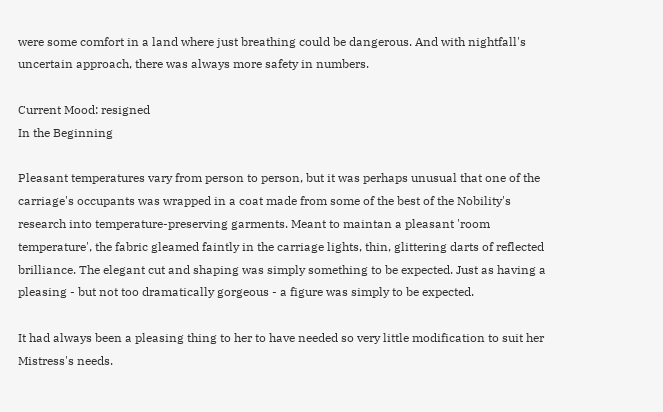were some comfort in a land where just breathing could be dangerous. And with nightfall's uncertain approach, there was always more safety in numbers.

Current Mood: resigned
In the Beginning

Pleasant temperatures vary from person to person, but it was perhaps unusual that one of the carriage's occupants was wrapped in a coat made from some of the best of the Nobility's research into temperature-preserving garments. Meant to maintan a pleasant 'room temperature', the fabric gleamed faintly in the carriage lights, thin, glittering darts of reflected brilliance. The elegant cut and shaping was simply something to be expected. Just as having a pleasing - but not too dramatically gorgeous - a figure was simply to be expected.

It had always been a pleasing thing to her to have needed so very little modification to suit her Mistress's needs.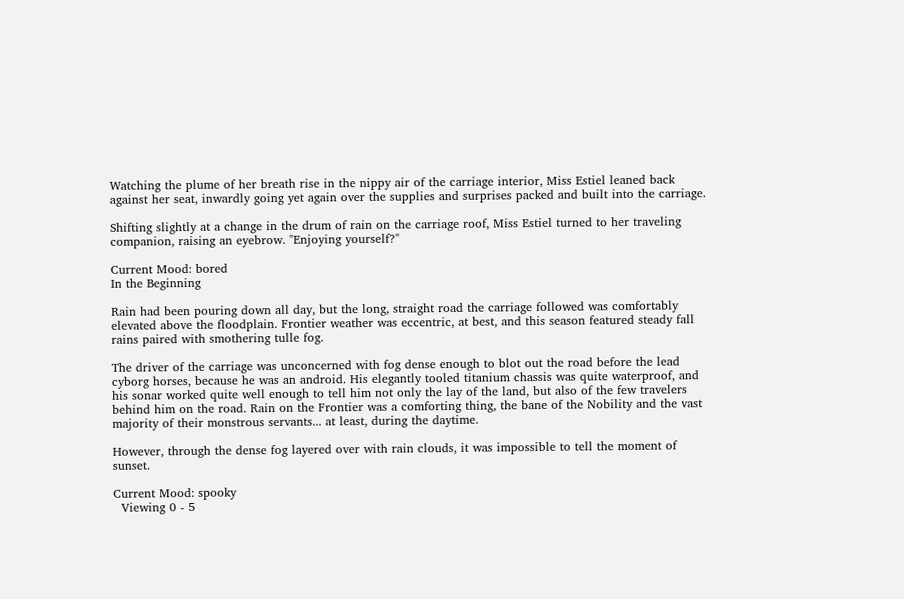Watching the plume of her breath rise in the nippy air of the carriage interior, Miss Estiel leaned back against her seat, inwardly going yet again over the supplies and surprises packed and built into the carriage.

Shifting slightly at a change in the drum of rain on the carriage roof, Miss Estiel turned to her traveling companion, raising an eyebrow. "Enjoying yourself?"

Current Mood: bored
In the Beginning

Rain had been pouring down all day, but the long, straight road the carriage followed was comfortably elevated above the floodplain. Frontier weather was eccentric, at best, and this season featured steady fall rains paired with smothering tulle fog.

The driver of the carriage was unconcerned with fog dense enough to blot out the road before the lead cyborg horses, because he was an android. His elegantly tooled titanium chassis was quite waterproof, and his sonar worked quite well enough to tell him not only the lay of the land, but also of the few travelers behind him on the road. Rain on the Frontier was a comforting thing, the bane of the Nobility and the vast majority of their monstrous servants... at least, during the daytime.

However, through the dense fog layered over with rain clouds, it was impossible to tell the moment of sunset.

Current Mood: spooky
  Viewing 0 - 5